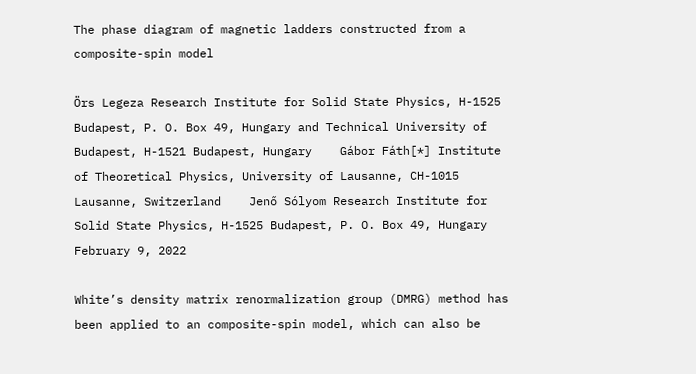The phase diagram of magnetic ladders constructed from a composite-spin model

Örs Legeza Research Institute for Solid State Physics, H-1525 Budapest, P. O. Box 49, Hungary and Technical University of Budapest, H-1521 Budapest, Hungary    Gábor Fáth[*] Institute of Theoretical Physics, University of Lausanne, CH-1015 Lausanne, Switzerland    Jenő Sólyom Research Institute for Solid State Physics, H-1525 Budapest, P. O. Box 49, Hungary
February 9, 2022

White’s density matrix renormalization group (DMRG) method has been applied to an composite-spin model, which can also be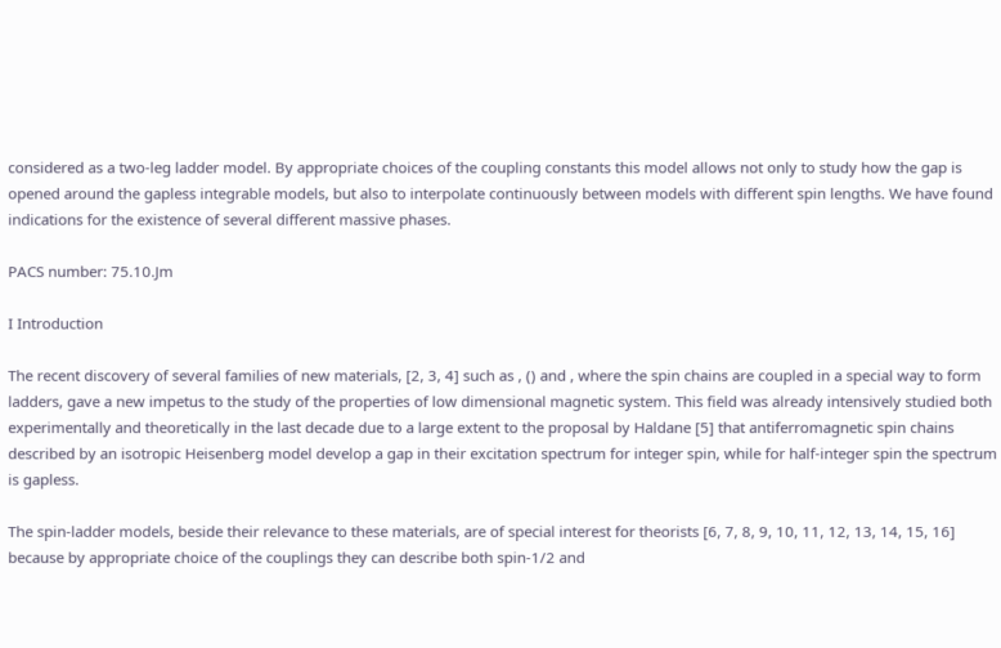considered as a two-leg ladder model. By appropriate choices of the coupling constants this model allows not only to study how the gap is opened around the gapless integrable models, but also to interpolate continuously between models with different spin lengths. We have found indications for the existence of several different massive phases.

PACS number: 75.10.Jm

I Introduction

The recent discovery of several families of new materials, [2, 3, 4] such as , () and , where the spin chains are coupled in a special way to form ladders, gave a new impetus to the study of the properties of low dimensional magnetic system. This field was already intensively studied both experimentally and theoretically in the last decade due to a large extent to the proposal by Haldane [5] that antiferromagnetic spin chains described by an isotropic Heisenberg model develop a gap in their excitation spectrum for integer spin, while for half-integer spin the spectrum is gapless.

The spin-ladder models, beside their relevance to these materials, are of special interest for theorists [6, 7, 8, 9, 10, 11, 12, 13, 14, 15, 16] because by appropriate choice of the couplings they can describe both spin-1/2 and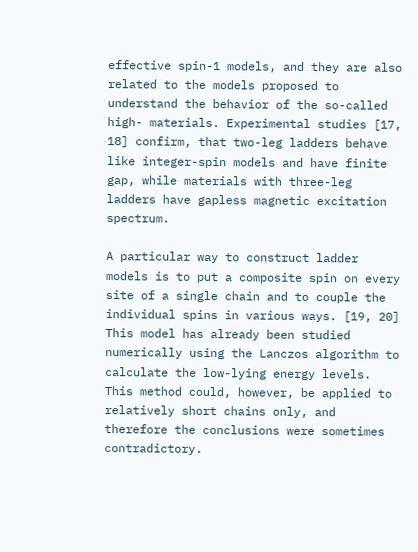effective spin-1 models, and they are also related to the models proposed to understand the behavior of the so-called high- materials. Experimental studies [17, 18] confirm, that two-leg ladders behave like integer-spin models and have finite gap, while materials with three-leg ladders have gapless magnetic excitation spectrum.

A particular way to construct ladder models is to put a composite spin on every site of a single chain and to couple the individual spins in various ways. [19, 20] This model has already been studied numerically using the Lanczos algorithm to calculate the low-lying energy levels. This method could, however, be applied to relatively short chains only, and therefore the conclusions were sometimes contradictory.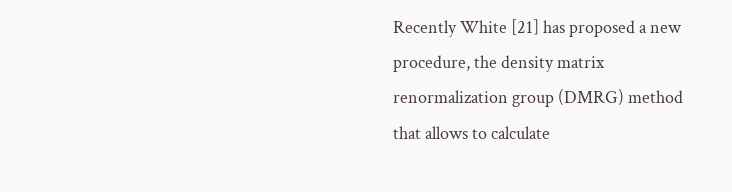Recently White [21] has proposed a new procedure, the density matrix renormalization group (DMRG) method that allows to calculate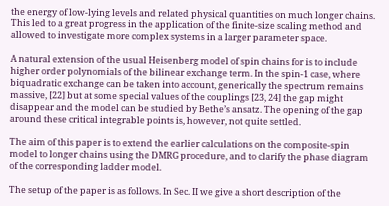the energy of low-lying levels and related physical quantities on much longer chains. This led to a great progress in the application of the finite-size scaling method and allowed to investigate more complex systems in a larger parameter space.

A natural extension of the usual Heisenberg model of spin chains for is to include higher order polynomials of the bilinear exchange term. In the spin-1 case, where biquadratic exchange can be taken into account, generically the spectrum remains massive, [22] but at some special values of the couplings [23, 24] the gap might disappear and the model can be studied by Bethe’s ansatz. The opening of the gap around these critical integrable points is, however, not quite settled.

The aim of this paper is to extend the earlier calculations on the composite-spin model to longer chains using the DMRG procedure, and to clarify the phase diagram of the corresponding ladder model.

The setup of the paper is as follows. In Sec. II we give a short description of the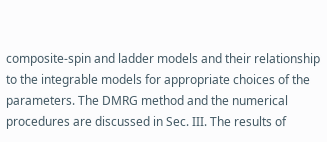composite-spin and ladder models and their relationship to the integrable models for appropriate choices of the parameters. The DMRG method and the numerical procedures are discussed in Sec. III. The results of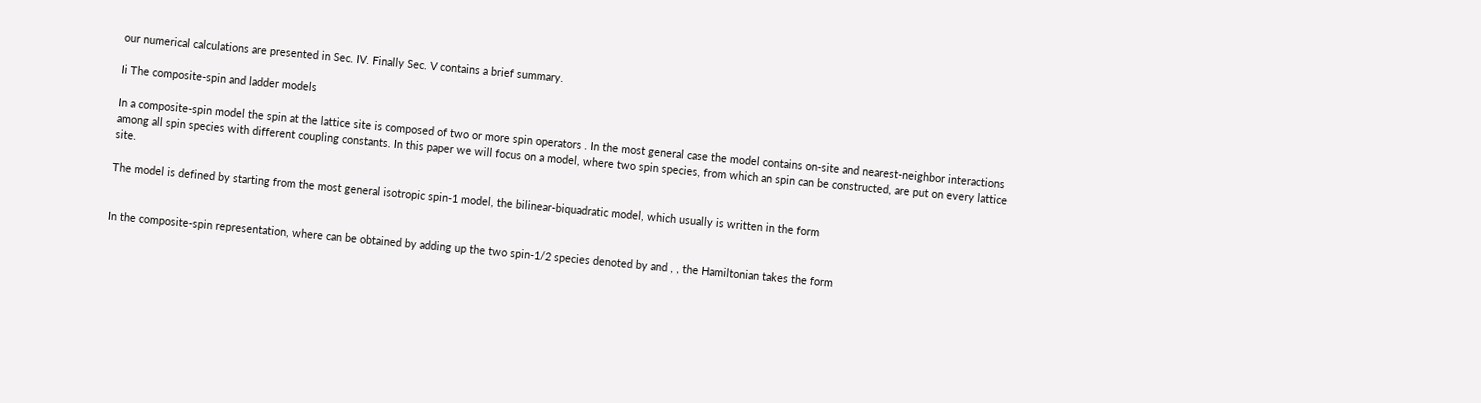our numerical calculations are presented in Sec. IV. Finally Sec. V contains a brief summary.

Ii The composite-spin and ladder models

In a composite-spin model the spin at the lattice site is composed of two or more spin operators . In the most general case the model contains on-site and nearest-neighbor interactions among all spin species with different coupling constants. In this paper we will focus on a model, where two spin species, from which an spin can be constructed, are put on every lattice site.

The model is defined by starting from the most general isotropic spin-1 model, the bilinear-biquadratic model, which usually is written in the form


In the composite-spin representation, where can be obtained by adding up the two spin-1/2 species denoted by and , , the Hamiltonian takes the form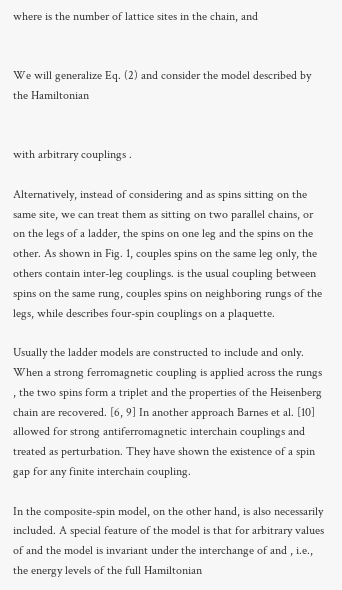where is the number of lattice sites in the chain, and


We will generalize Eq. (2) and consider the model described by the Hamiltonian


with arbitrary couplings .

Alternatively, instead of considering and as spins sitting on the same site, we can treat them as sitting on two parallel chains, or on the legs of a ladder, the spins on one leg and the spins on the other. As shown in Fig. 1, couples spins on the same leg only, the others contain inter-leg couplings. is the usual coupling between spins on the same rung, couples spins on neighboring rungs of the legs, while describes four-spin couplings on a plaquette.

Usually the ladder models are constructed to include and only. When a strong ferromagnetic coupling is applied across the rungs , the two spins form a triplet and the properties of the Heisenberg chain are recovered. [6, 9] In another approach Barnes et al. [10] allowed for strong antiferromagnetic interchain couplings and treated as perturbation. They have shown the existence of a spin gap for any finite interchain coupling.

In the composite-spin model, on the other hand, is also necessarily included. A special feature of the model is that for arbitrary values of and the model is invariant under the interchange of and , i.e., the energy levels of the full Hamiltonian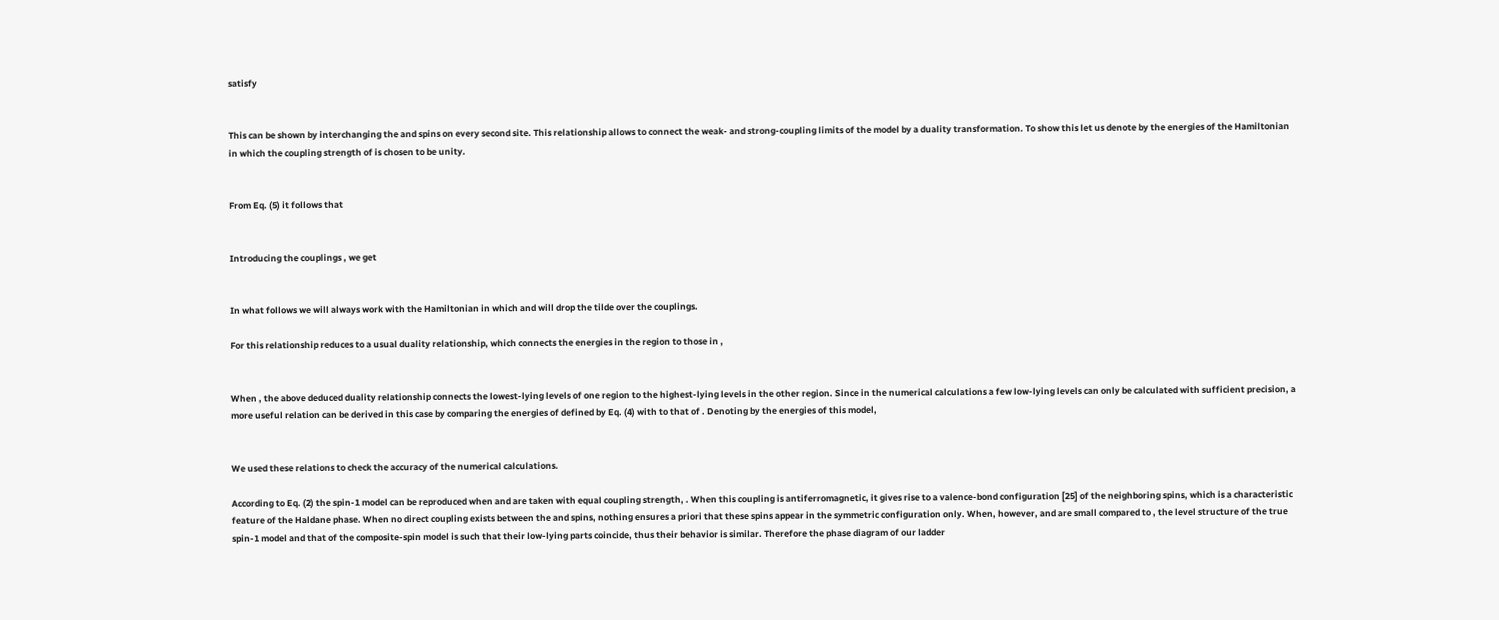satisfy


This can be shown by interchanging the and spins on every second site. This relationship allows to connect the weak- and strong-coupling limits of the model by a duality transformation. To show this let us denote by the energies of the Hamiltonian in which the coupling strength of is chosen to be unity.


From Eq. (5) it follows that


Introducing the couplings , we get


In what follows we will always work with the Hamiltonian in which and will drop the tilde over the couplings.

For this relationship reduces to a usual duality relationship, which connects the energies in the region to those in ,


When , the above deduced duality relationship connects the lowest-lying levels of one region to the highest-lying levels in the other region. Since in the numerical calculations a few low-lying levels can only be calculated with sufficient precision, a more useful relation can be derived in this case by comparing the energies of defined by Eq. (4) with to that of . Denoting by the energies of this model,


We used these relations to check the accuracy of the numerical calculations.

According to Eq. (2) the spin-1 model can be reproduced when and are taken with equal coupling strength, . When this coupling is antiferromagnetic, it gives rise to a valence-bond configuration [25] of the neighboring spins, which is a characteristic feature of the Haldane phase. When no direct coupling exists between the and spins, nothing ensures a priori that these spins appear in the symmetric configuration only. When, however, and are small compared to , the level structure of the true spin-1 model and that of the composite-spin model is such that their low-lying parts coincide, thus their behavior is similar. Therefore the phase diagram of our ladder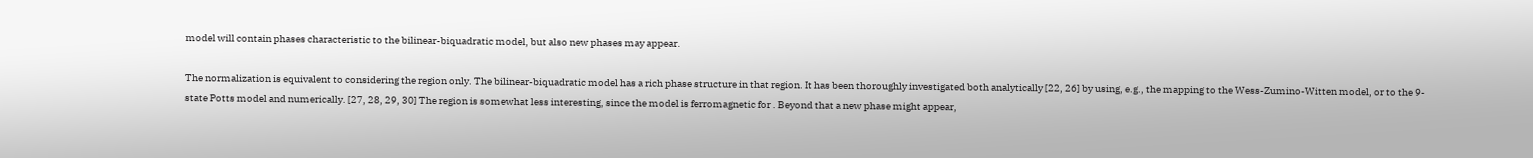model will contain phases characteristic to the bilinear-biquadratic model, but also new phases may appear.

The normalization is equivalent to considering the region only. The bilinear-biquadratic model has a rich phase structure in that region. It has been thoroughly investigated both analytically [22, 26] by using, e.g., the mapping to the Wess-Zumino-Witten model, or to the 9-state Potts model and numerically. [27, 28, 29, 30] The region is somewhat less interesting, since the model is ferromagnetic for . Beyond that a new phase might appear,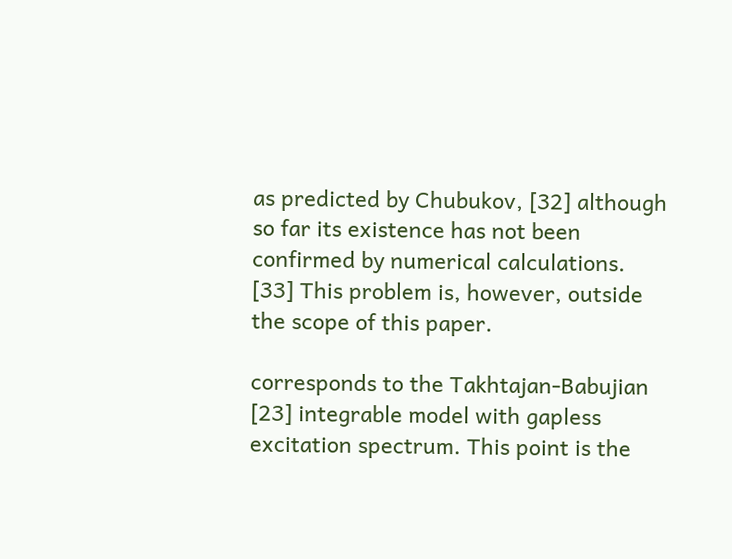as predicted by Chubukov, [32] although so far its existence has not been confirmed by numerical calculations. [33] This problem is, however, outside the scope of this paper.

corresponds to the Takhtajan-Babujian [23] integrable model with gapless excitation spectrum. This point is the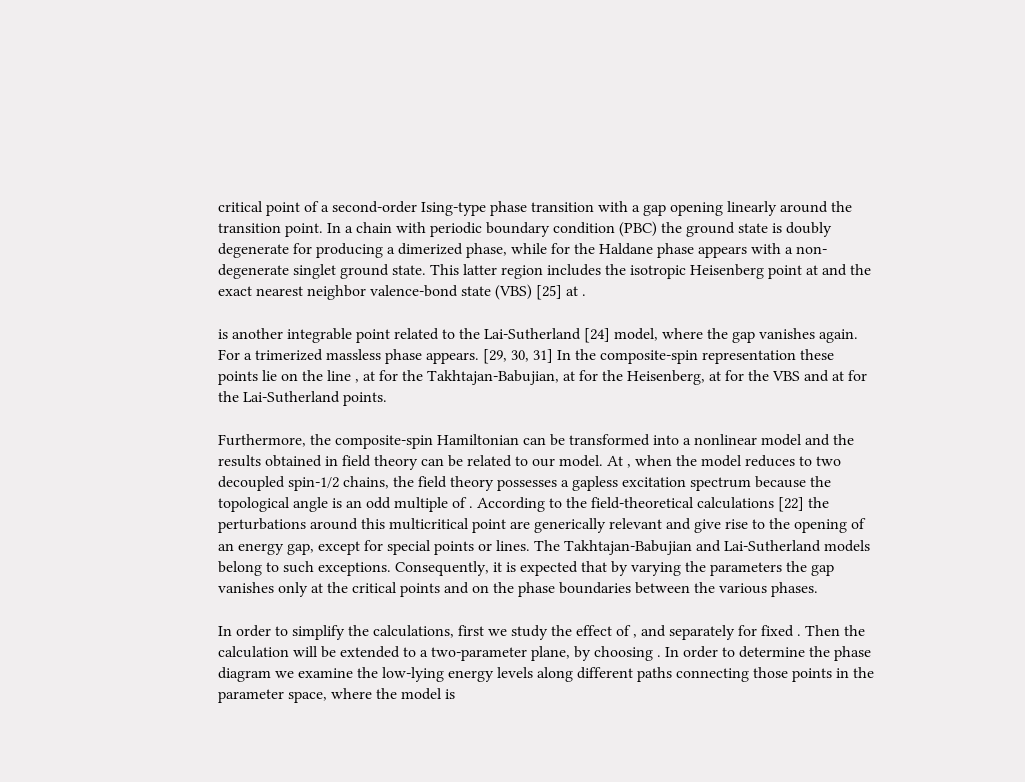critical point of a second-order Ising-type phase transition with a gap opening linearly around the transition point. In a chain with periodic boundary condition (PBC) the ground state is doubly degenerate for producing a dimerized phase, while for the Haldane phase appears with a non-degenerate singlet ground state. This latter region includes the isotropic Heisenberg point at and the exact nearest neighbor valence-bond state (VBS) [25] at .

is another integrable point related to the Lai-Sutherland [24] model, where the gap vanishes again. For a trimerized massless phase appears. [29, 30, 31] In the composite-spin representation these points lie on the line , at for the Takhtajan-Babujian, at for the Heisenberg, at for the VBS and at for the Lai-Sutherland points.

Furthermore, the composite-spin Hamiltonian can be transformed into a nonlinear model and the results obtained in field theory can be related to our model. At , when the model reduces to two decoupled spin-1/2 chains, the field theory possesses a gapless excitation spectrum because the topological angle is an odd multiple of . According to the field-theoretical calculations [22] the perturbations around this multicritical point are generically relevant and give rise to the opening of an energy gap, except for special points or lines. The Takhtajan-Babujian and Lai-Sutherland models belong to such exceptions. Consequently, it is expected that by varying the parameters the gap vanishes only at the critical points and on the phase boundaries between the various phases.

In order to simplify the calculations, first we study the effect of , and separately for fixed . Then the calculation will be extended to a two-parameter plane, by choosing . In order to determine the phase diagram we examine the low-lying energy levels along different paths connecting those points in the parameter space, where the model is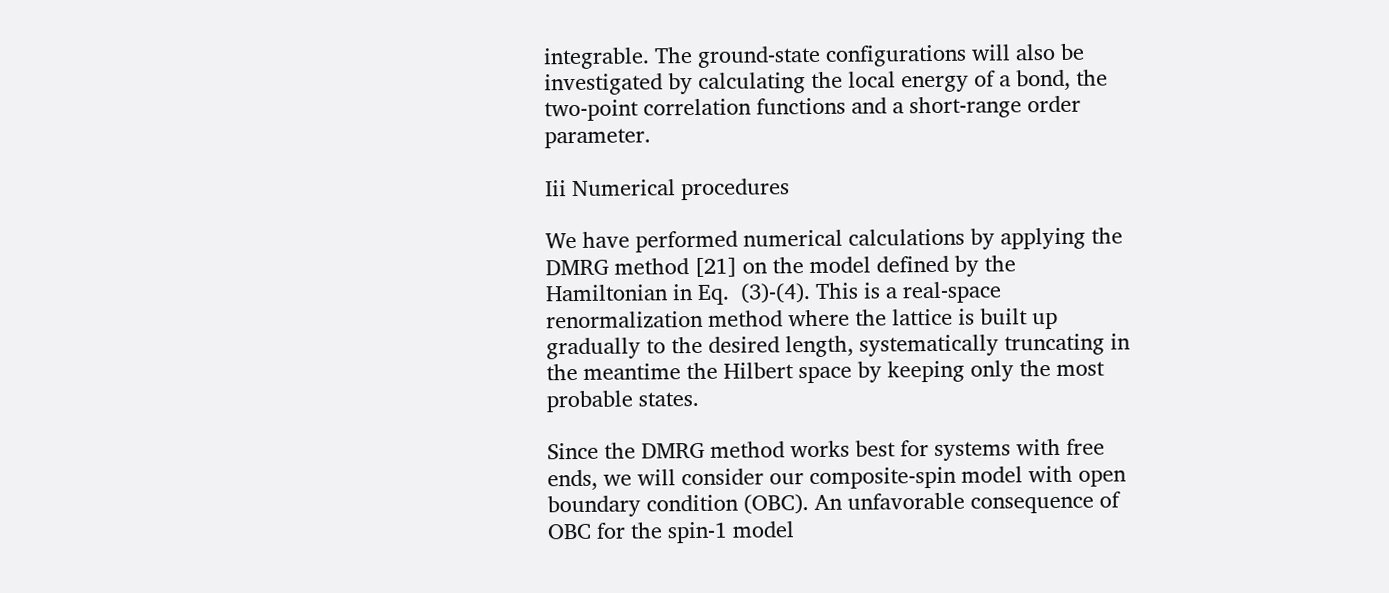integrable. The ground-state configurations will also be investigated by calculating the local energy of a bond, the two-point correlation functions and a short-range order parameter.

Iii Numerical procedures

We have performed numerical calculations by applying the DMRG method [21] on the model defined by the Hamiltonian in Eq.  (3)-(4). This is a real-space renormalization method where the lattice is built up gradually to the desired length, systematically truncating in the meantime the Hilbert space by keeping only the most probable states.

Since the DMRG method works best for systems with free ends, we will consider our composite-spin model with open boundary condition (OBC). An unfavorable consequence of OBC for the spin-1 model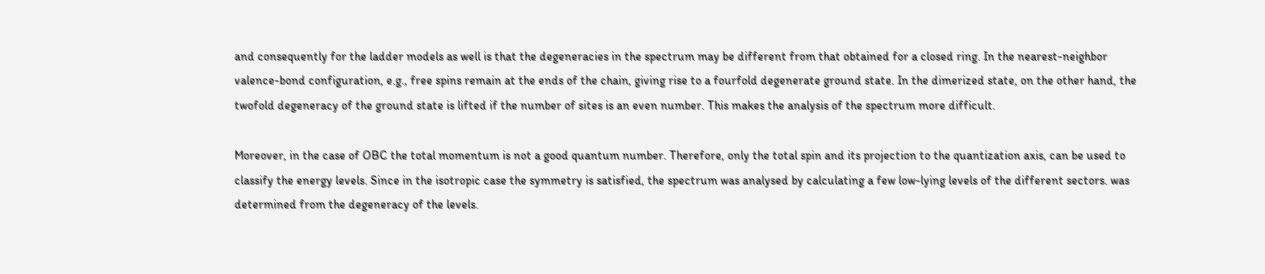and consequently for the ladder models as well is that the degeneracies in the spectrum may be different from that obtained for a closed ring. In the nearest-neighbor valence-bond configuration, e.g., free spins remain at the ends of the chain, giving rise to a fourfold degenerate ground state. In the dimerized state, on the other hand, the twofold degeneracy of the ground state is lifted if the number of sites is an even number. This makes the analysis of the spectrum more difficult.

Moreover, in the case of OBC the total momentum is not a good quantum number. Therefore, only the total spin and its projection to the quantization axis, can be used to classify the energy levels. Since in the isotropic case the symmetry is satisfied, the spectrum was analysed by calculating a few low-lying levels of the different sectors. was determined from the degeneracy of the levels.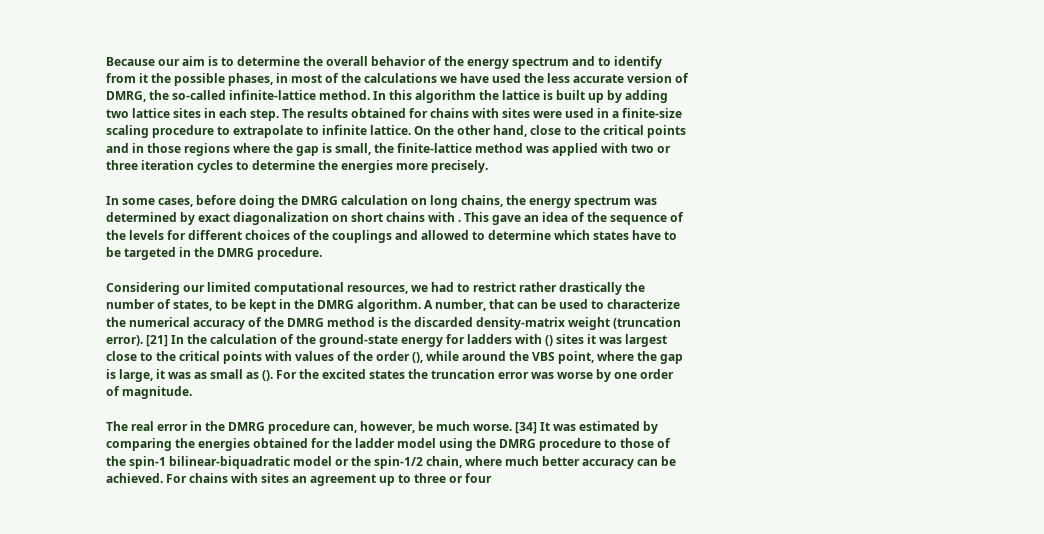Because our aim is to determine the overall behavior of the energy spectrum and to identify from it the possible phases, in most of the calculations we have used the less accurate version of DMRG, the so-called infinite-lattice method. In this algorithm the lattice is built up by adding two lattice sites in each step. The results obtained for chains with sites were used in a finite-size scaling procedure to extrapolate to infinite lattice. On the other hand, close to the critical points and in those regions where the gap is small, the finite-lattice method was applied with two or three iteration cycles to determine the energies more precisely.

In some cases, before doing the DMRG calculation on long chains, the energy spectrum was determined by exact diagonalization on short chains with . This gave an idea of the sequence of the levels for different choices of the couplings and allowed to determine which states have to be targeted in the DMRG procedure.

Considering our limited computational resources, we had to restrict rather drastically the number of states, to be kept in the DMRG algorithm. A number, that can be used to characterize the numerical accuracy of the DMRG method is the discarded density-matrix weight (truncation error). [21] In the calculation of the ground-state energy for ladders with () sites it was largest close to the critical points with values of the order (), while around the VBS point, where the gap is large, it was as small as (). For the excited states the truncation error was worse by one order of magnitude.

The real error in the DMRG procedure can, however, be much worse. [34] It was estimated by comparing the energies obtained for the ladder model using the DMRG procedure to those of the spin-1 bilinear-biquadratic model or the spin-1/2 chain, where much better accuracy can be achieved. For chains with sites an agreement up to three or four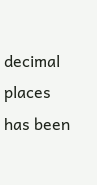decimal places has been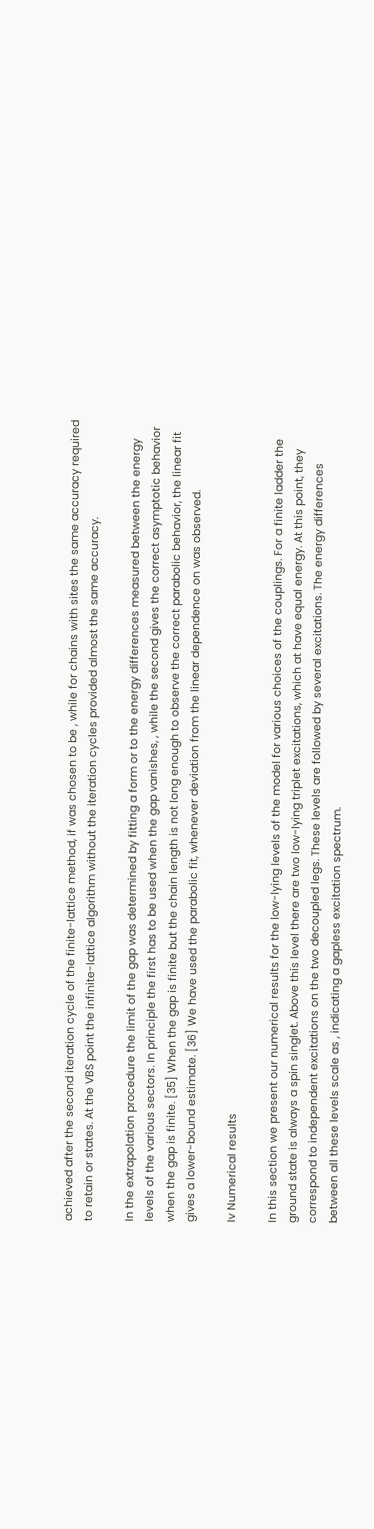achieved after the second iteration cycle of the finite-lattice method, if was chosen to be , while for chains with sites the same accuracy required to retain or states. At the VBS point the infinite-lattice algorithm without the iteration cycles provided almost the same accuracy.

In the extrapolation procedure the limit of the gap was determined by fitting a form or to the energy differences measured between the energy levels of the various sectors. In principle the first has to be used when the gap vanishes, , while the second gives the correct asymptotic behavior when the gap is finite. [35] When the gap is finite but the chain length is not long enough to observe the correct parabolic behavior, the linear fit gives a lower-bound estimate. [36] We have used the parabolic fit, whenever deviation from the linear dependence on was observed.

Iv Numerical results

In this section we present our numerical results for the low-lying levels of the model for various choices of the couplings. For a finite ladder the ground state is always a spin singlet. Above this level there are two low-lying triplet excitations, which at have equal energy. At this point, they correspond to independent excitations on the two decoupled legs. These levels are followed by several excitations. The energy differences between all these levels scale as , indicating a gapless excitation spectrum.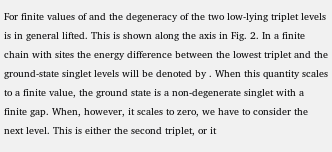For finite values of and the degeneracy of the two low-lying triplet levels is in general lifted. This is shown along the axis in Fig. 2. In a finite chain with sites the energy difference between the lowest triplet and the ground-state singlet levels will be denoted by . When this quantity scales to a finite value, the ground state is a non-degenerate singlet with a finite gap. When, however, it scales to zero, we have to consider the next level. This is either the second triplet, or it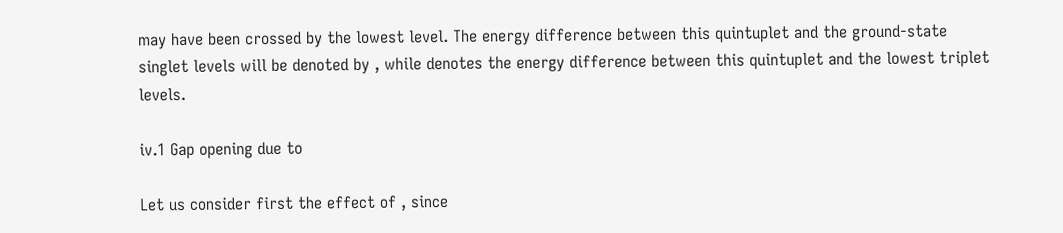may have been crossed by the lowest level. The energy difference between this quintuplet and the ground-state singlet levels will be denoted by , while denotes the energy difference between this quintuplet and the lowest triplet levels.

iv.1 Gap opening due to

Let us consider first the effect of , since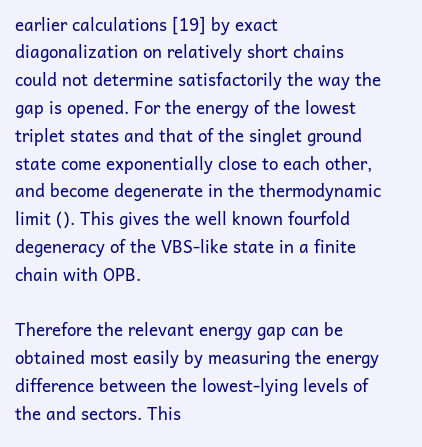earlier calculations [19] by exact diagonalization on relatively short chains could not determine satisfactorily the way the gap is opened. For the energy of the lowest triplet states and that of the singlet ground state come exponentially close to each other, and become degenerate in the thermodynamic limit (). This gives the well known fourfold degeneracy of the VBS-like state in a finite chain with OPB.

Therefore the relevant energy gap can be obtained most easily by measuring the energy difference between the lowest-lying levels of the and sectors. This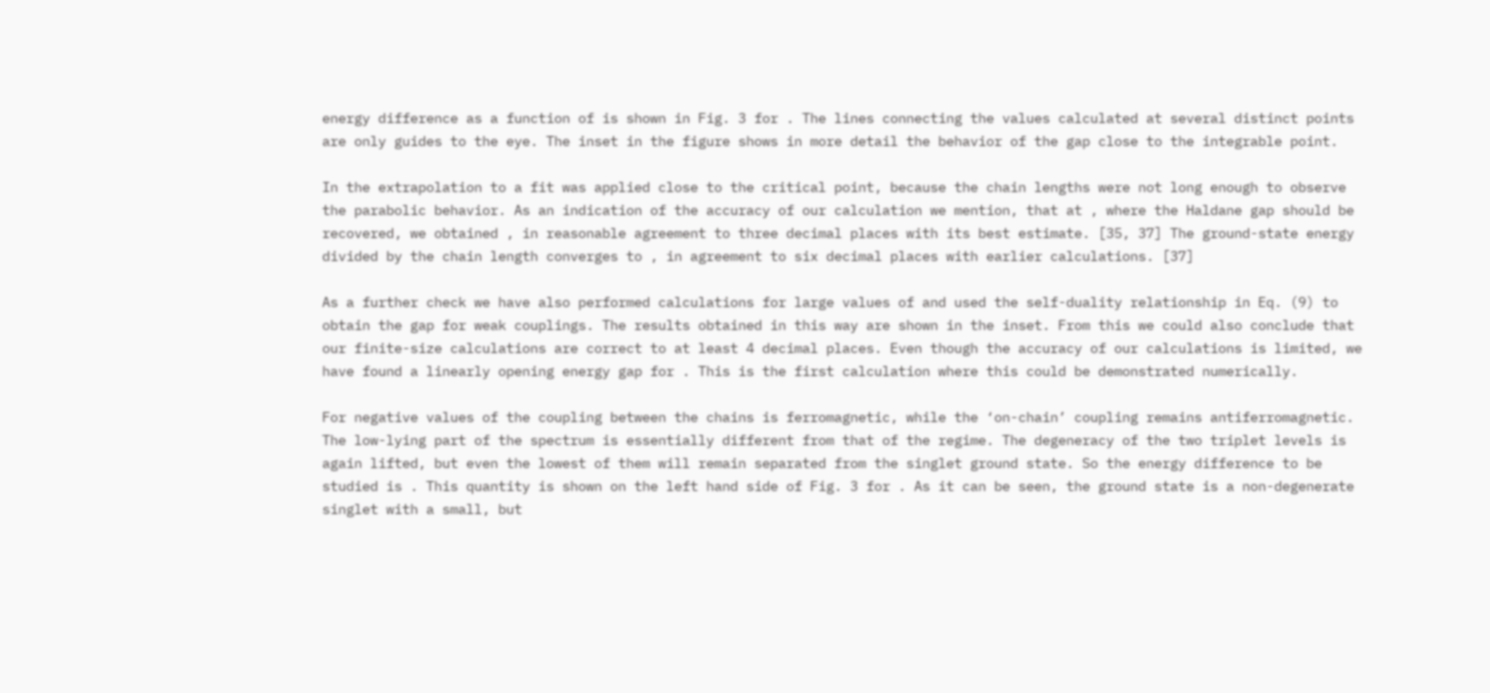energy difference as a function of is shown in Fig. 3 for . The lines connecting the values calculated at several distinct points are only guides to the eye. The inset in the figure shows in more detail the behavior of the gap close to the integrable point.

In the extrapolation to a fit was applied close to the critical point, because the chain lengths were not long enough to observe the parabolic behavior. As an indication of the accuracy of our calculation we mention, that at , where the Haldane gap should be recovered, we obtained , in reasonable agreement to three decimal places with its best estimate. [35, 37] The ground-state energy divided by the chain length converges to , in agreement to six decimal places with earlier calculations. [37]

As a further check we have also performed calculations for large values of and used the self-duality relationship in Eq. (9) to obtain the gap for weak couplings. The results obtained in this way are shown in the inset. From this we could also conclude that our finite-size calculations are correct to at least 4 decimal places. Even though the accuracy of our calculations is limited, we have found a linearly opening energy gap for . This is the first calculation where this could be demonstrated numerically.

For negative values of the coupling between the chains is ferromagnetic, while the ‘on-chain’ coupling remains antiferromagnetic. The low-lying part of the spectrum is essentially different from that of the regime. The degeneracy of the two triplet levels is again lifted, but even the lowest of them will remain separated from the singlet ground state. So the energy difference to be studied is . This quantity is shown on the left hand side of Fig. 3 for . As it can be seen, the ground state is a non-degenerate singlet with a small, but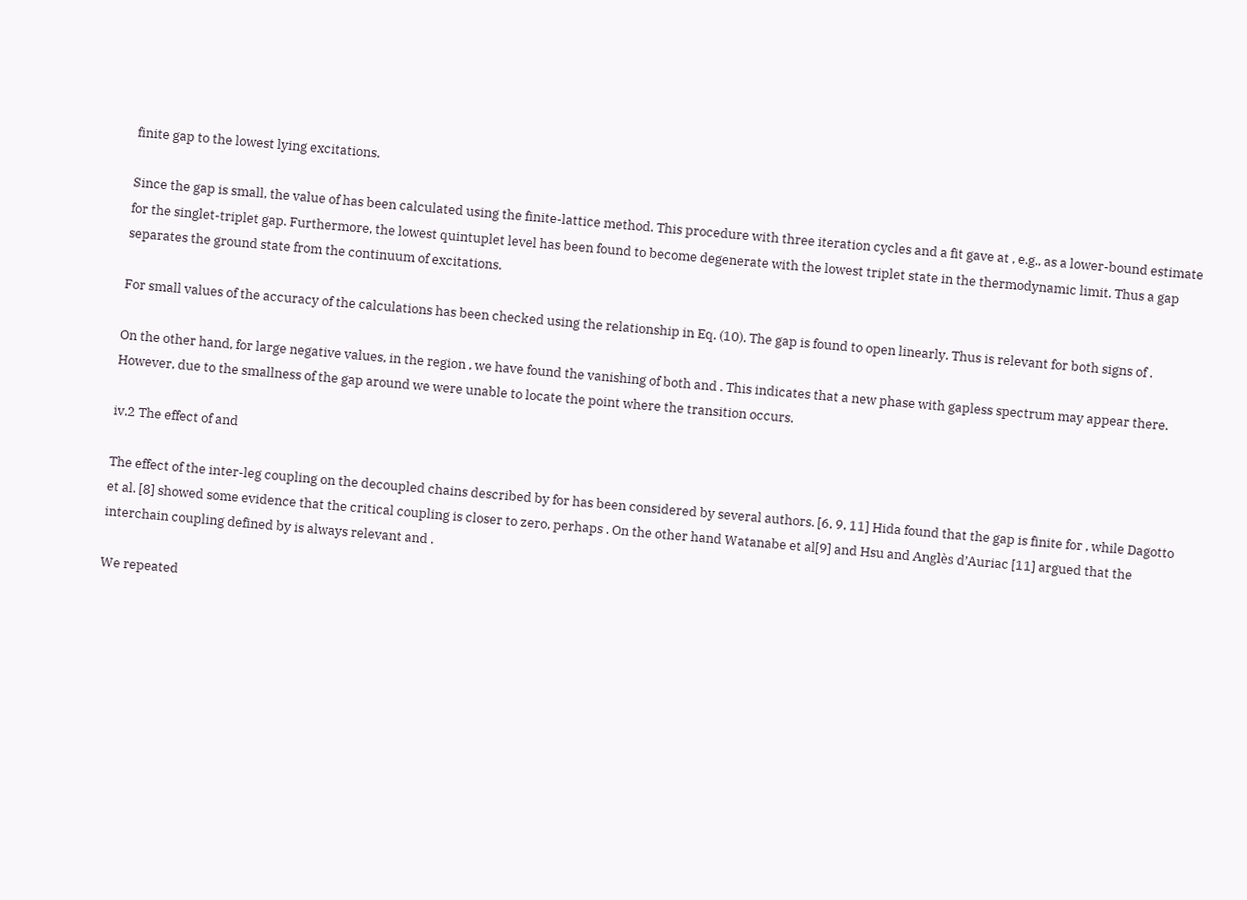finite gap to the lowest lying excitations.

Since the gap is small, the value of has been calculated using the finite-lattice method. This procedure with three iteration cycles and a fit gave at , e.g., as a lower-bound estimate for the singlet-triplet gap. Furthermore, the lowest quintuplet level has been found to become degenerate with the lowest triplet state in the thermodynamic limit. Thus a gap separates the ground state from the continuum of excitations.

For small values of the accuracy of the calculations has been checked using the relationship in Eq. (10). The gap is found to open linearly. Thus is relevant for both signs of .

On the other hand, for large negative values, in the region , we have found the vanishing of both and . This indicates that a new phase with gapless spectrum may appear there. However, due to the smallness of the gap around we were unable to locate the point where the transition occurs.

iv.2 The effect of and

The effect of the inter-leg coupling on the decoupled chains described by for has been considered by several authors. [6, 9, 11] Hida found that the gap is finite for , while Dagotto et al. [8] showed some evidence that the critical coupling is closer to zero, perhaps . On the other hand Watanabe et al[9] and Hsu and Anglès d’Auriac [11] argued that the interchain coupling defined by is always relevant and .

We repeated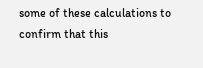some of these calculations to confirm that this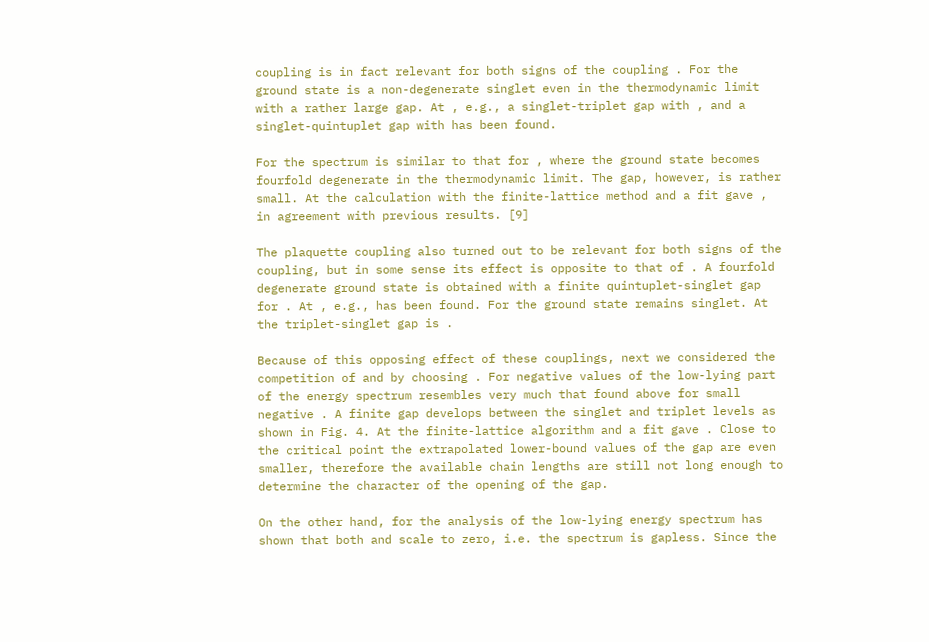coupling is in fact relevant for both signs of the coupling . For the ground state is a non-degenerate singlet even in the thermodynamic limit with a rather large gap. At , e.g., a singlet-triplet gap with , and a singlet-quintuplet gap with has been found.

For the spectrum is similar to that for , where the ground state becomes fourfold degenerate in the thermodynamic limit. The gap, however, is rather small. At the calculation with the finite-lattice method and a fit gave , in agreement with previous results. [9]

The plaquette coupling also turned out to be relevant for both signs of the coupling, but in some sense its effect is opposite to that of . A fourfold degenerate ground state is obtained with a finite quintuplet-singlet gap for . At , e.g., has been found. For the ground state remains singlet. At the triplet-singlet gap is .

Because of this opposing effect of these couplings, next we considered the competition of and by choosing . For negative values of the low-lying part of the energy spectrum resembles very much that found above for small negative . A finite gap develops between the singlet and triplet levels as shown in Fig. 4. At the finite-lattice algorithm and a fit gave . Close to the critical point the extrapolated lower-bound values of the gap are even smaller, therefore the available chain lengths are still not long enough to determine the character of the opening of the gap.

On the other hand, for the analysis of the low-lying energy spectrum has shown that both and scale to zero, i.e. the spectrum is gapless. Since the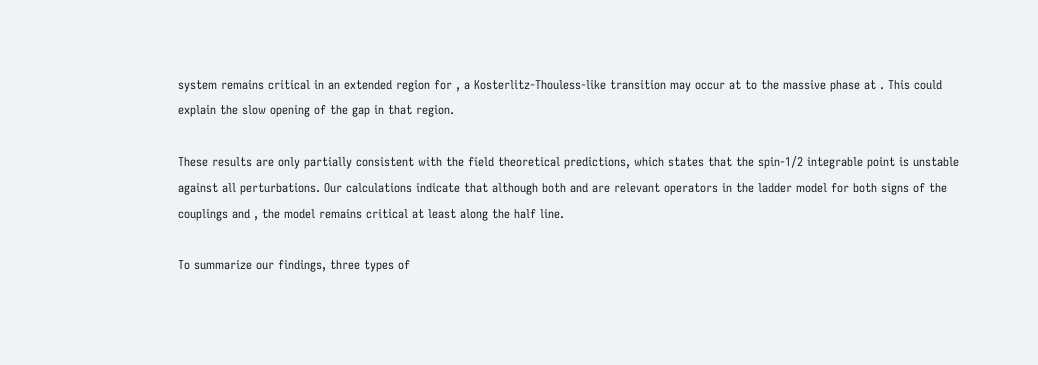system remains critical in an extended region for , a Kosterlitz-Thouless-like transition may occur at to the massive phase at . This could explain the slow opening of the gap in that region.

These results are only partially consistent with the field theoretical predictions, which states that the spin-1/2 integrable point is unstable against all perturbations. Our calculations indicate that although both and are relevant operators in the ladder model for both signs of the couplings and , the model remains critical at least along the half line.

To summarize our findings, three types of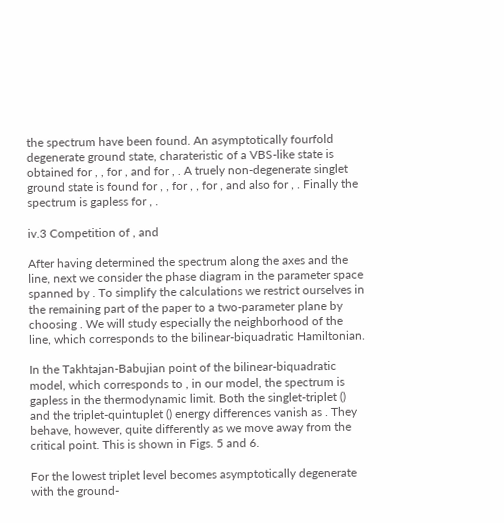the spectrum have been found. An asymptotically fourfold degenerate ground state, charateristic of a VBS-like state is obtained for , , for , and for , . A truely non-degenerate singlet ground state is found for , , for , , for , and also for , . Finally the spectrum is gapless for , .

iv.3 Competition of , and

After having determined the spectrum along the axes and the line, next we consider the phase diagram in the parameter space spanned by . To simplify the calculations we restrict ourselves in the remaining part of the paper to a two-parameter plane by choosing . We will study especially the neighborhood of the line, which corresponds to the bilinear-biquadratic Hamiltonian.

In the Takhtajan-Babujian point of the bilinear-biquadratic model, which corresponds to , in our model, the spectrum is gapless in the thermodynamic limit. Both the singlet-triplet () and the triplet-quintuplet () energy differences vanish as . They behave, however, quite differently as we move away from the critical point. This is shown in Figs. 5 and 6.

For the lowest triplet level becomes asymptotically degenerate with the ground-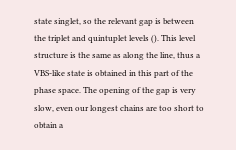state singlet, so the relevant gap is between the triplet and quintuplet levels (). This level structure is the same as along the line, thus a VBS-like state is obtained in this part of the phase space. The opening of the gap is very slow, even our longest chains are too short to obtain a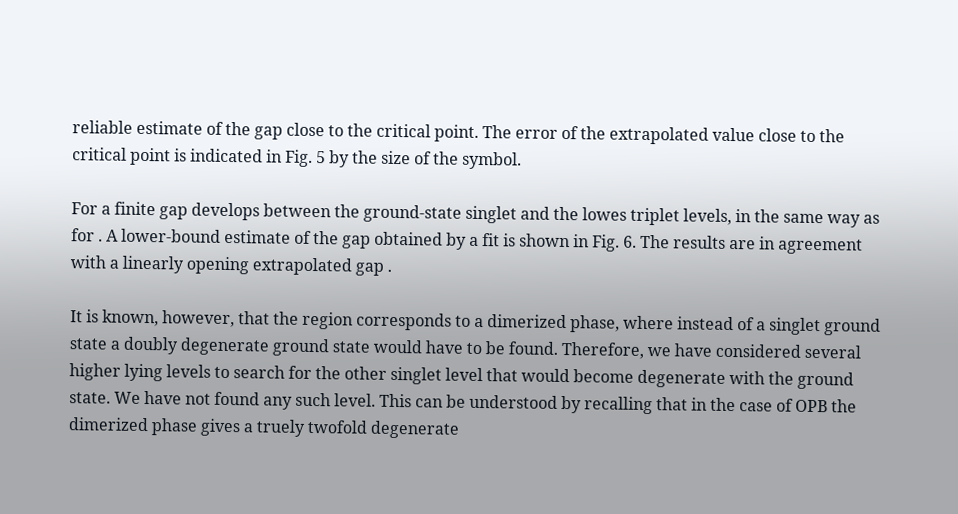reliable estimate of the gap close to the critical point. The error of the extrapolated value close to the critical point is indicated in Fig. 5 by the size of the symbol.

For a finite gap develops between the ground-state singlet and the lowes triplet levels, in the same way as for . A lower-bound estimate of the gap obtained by a fit is shown in Fig. 6. The results are in agreement with a linearly opening extrapolated gap .

It is known, however, that the region corresponds to a dimerized phase, where instead of a singlet ground state a doubly degenerate ground state would have to be found. Therefore, we have considered several higher lying levels to search for the other singlet level that would become degenerate with the ground state. We have not found any such level. This can be understood by recalling that in the case of OPB the dimerized phase gives a truely twofold degenerate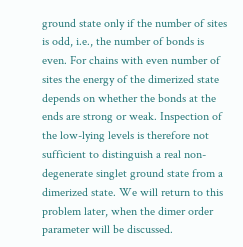ground state only if the number of sites is odd, i.e., the number of bonds is even. For chains with even number of sites the energy of the dimerized state depends on whether the bonds at the ends are strong or weak. Inspection of the low-lying levels is therefore not sufficient to distinguish a real non-degenerate singlet ground state from a dimerized state. We will return to this problem later, when the dimer order parameter will be discussed.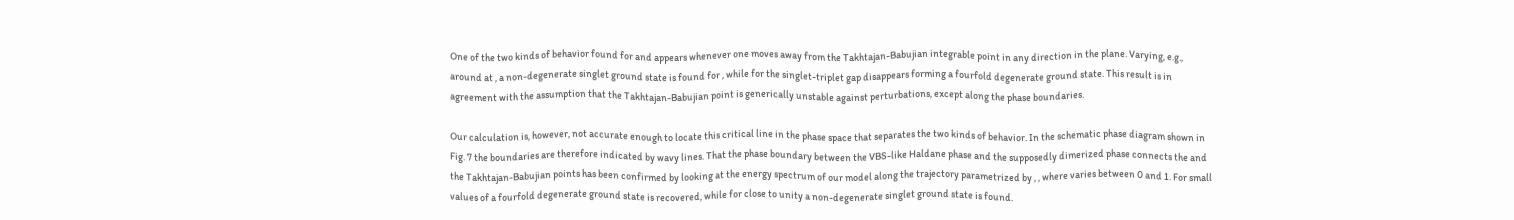One of the two kinds of behavior found for and appears whenever one moves away from the Takhtajan-Babujian integrable point in any direction in the plane. Varying, e.g., around at , a non-degenerate singlet ground state is found for , while for the singlet-triplet gap disappears forming a fourfold degenerate ground state. This result is in agreement with the assumption that the Takhtajan-Babujian point is generically unstable against perturbations, except along the phase boundaries.

Our calculation is, however, not accurate enough to locate this critical line in the phase space that separates the two kinds of behavior. In the schematic phase diagram shown in Fig. 7 the boundaries are therefore indicated by wavy lines. That the phase boundary between the VBS-like Haldane phase and the supposedly dimerized phase connects the and the Takhtajan-Babujian points has been confirmed by looking at the energy spectrum of our model along the trajectory parametrized by , , where varies between 0 and 1. For small values of a fourfold degenerate ground state is recovered, while for close to unity a non-degenerate singlet ground state is found.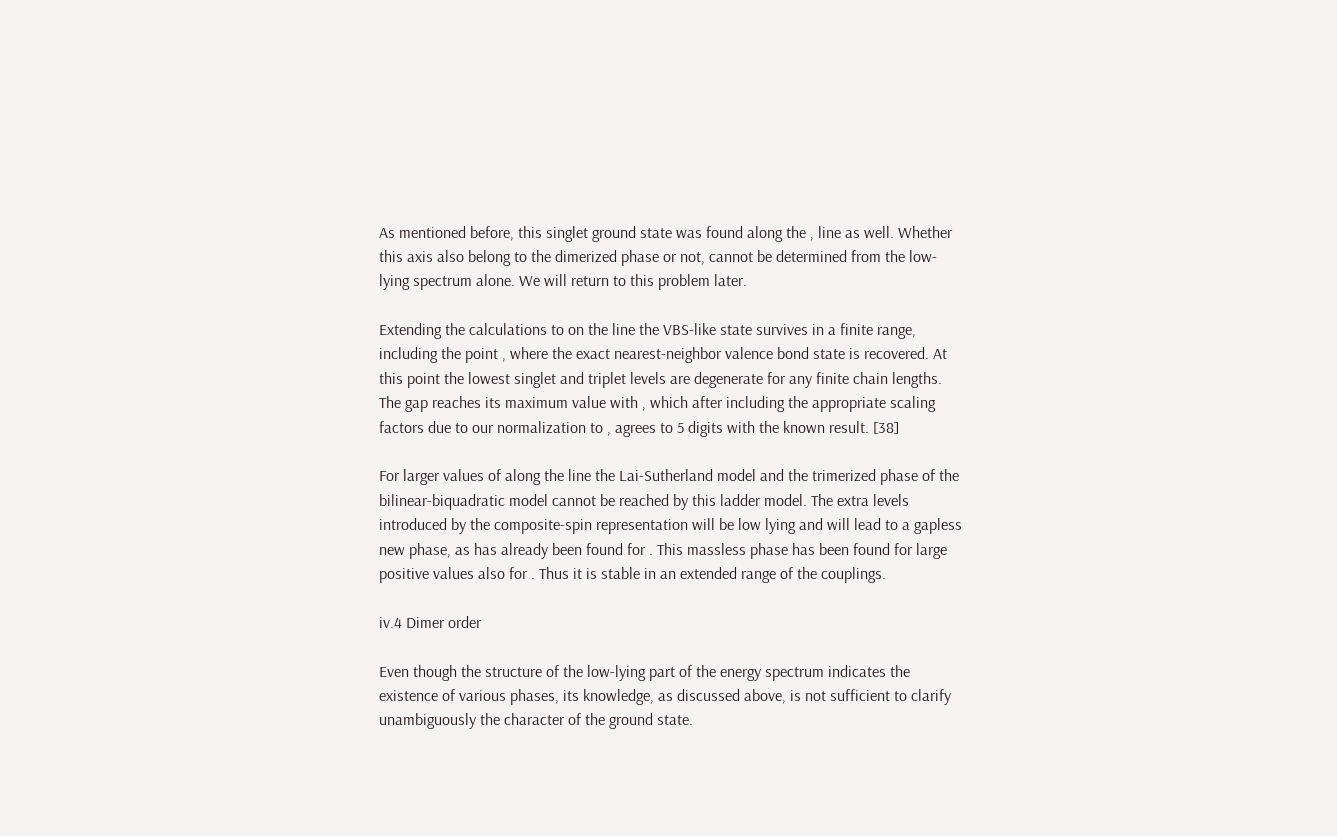As mentioned before, this singlet ground state was found along the , line as well. Whether this axis also belong to the dimerized phase or not, cannot be determined from the low-lying spectrum alone. We will return to this problem later.

Extending the calculations to on the line the VBS-like state survives in a finite range, including the point , where the exact nearest-neighbor valence bond state is recovered. At this point the lowest singlet and triplet levels are degenerate for any finite chain lengths. The gap reaches its maximum value with , which after including the appropriate scaling factors due to our normalization to , agrees to 5 digits with the known result. [38]

For larger values of along the line the Lai-Sutherland model and the trimerized phase of the bilinear-biquadratic model cannot be reached by this ladder model. The extra levels introduced by the composite-spin representation will be low lying and will lead to a gapless new phase, as has already been found for . This massless phase has been found for large positive values also for . Thus it is stable in an extended range of the couplings.

iv.4 Dimer order

Even though the structure of the low-lying part of the energy spectrum indicates the existence of various phases, its knowledge, as discussed above, is not sufficient to clarify unambiguously the character of the ground state.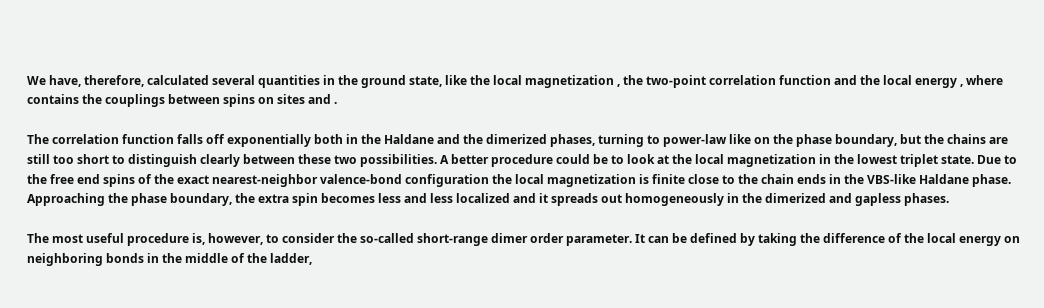We have, therefore, calculated several quantities in the ground state, like the local magnetization , the two-point correlation function and the local energy , where contains the couplings between spins on sites and .

The correlation function falls off exponentially both in the Haldane and the dimerized phases, turning to power-law like on the phase boundary, but the chains are still too short to distinguish clearly between these two possibilities. A better procedure could be to look at the local magnetization in the lowest triplet state. Due to the free end spins of the exact nearest-neighbor valence-bond configuration the local magnetization is finite close to the chain ends in the VBS-like Haldane phase. Approaching the phase boundary, the extra spin becomes less and less localized and it spreads out homogeneously in the dimerized and gapless phases.

The most useful procedure is, however, to consider the so-called short-range dimer order parameter. It can be defined by taking the difference of the local energy on neighboring bonds in the middle of the ladder,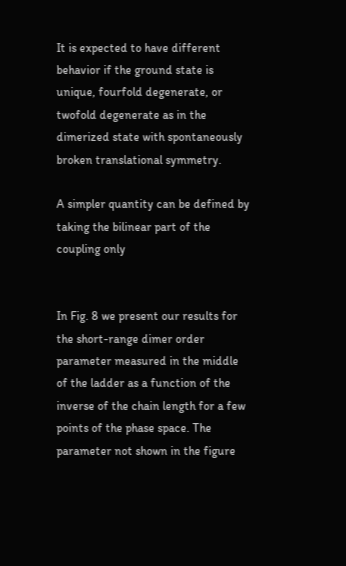It is expected to have different behavior if the ground state is unique, fourfold degenerate, or twofold degenerate as in the dimerized state with spontaneously broken translational symmetry.

A simpler quantity can be defined by taking the bilinear part of the coupling only


In Fig. 8 we present our results for the short-range dimer order parameter measured in the middle of the ladder as a function of the inverse of the chain length for a few points of the phase space. The parameter not shown in the figure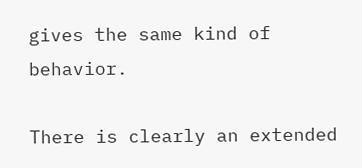gives the same kind of behavior.

There is clearly an extended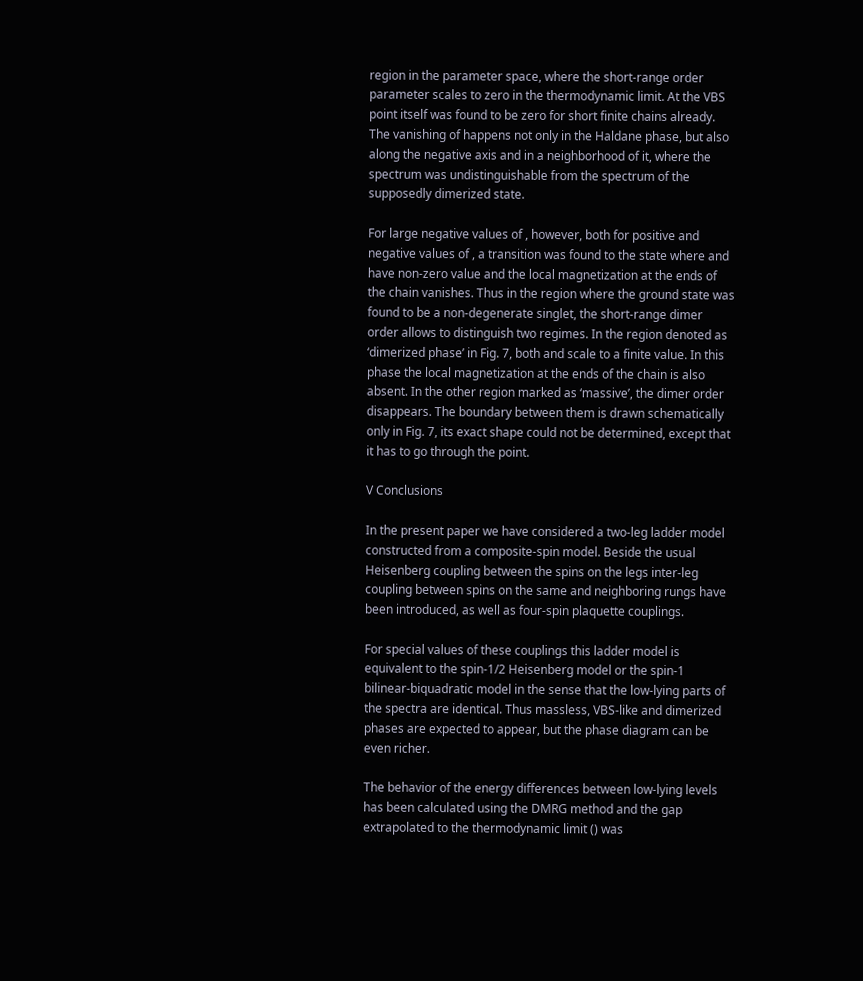region in the parameter space, where the short-range order parameter scales to zero in the thermodynamic limit. At the VBS point itself was found to be zero for short finite chains already. The vanishing of happens not only in the Haldane phase, but also along the negative axis and in a neighborhood of it, where the spectrum was undistinguishable from the spectrum of the supposedly dimerized state.

For large negative values of , however, both for positive and negative values of , a transition was found to the state where and have non-zero value and the local magnetization at the ends of the chain vanishes. Thus in the region where the ground state was found to be a non-degenerate singlet, the short-range dimer order allows to distinguish two regimes. In the region denoted as ‘dimerized phase’ in Fig. 7, both and scale to a finite value. In this phase the local magnetization at the ends of the chain is also absent. In the other region marked as ‘massive’, the dimer order disappears. The boundary between them is drawn schematically only in Fig. 7, its exact shape could not be determined, except that it has to go through the point.

V Conclusions

In the present paper we have considered a two-leg ladder model constructed from a composite-spin model. Beside the usual Heisenberg coupling between the spins on the legs inter-leg coupling between spins on the same and neighboring rungs have been introduced, as well as four-spin plaquette couplings.

For special values of these couplings this ladder model is equivalent to the spin-1/2 Heisenberg model or the spin-1 bilinear-biquadratic model in the sense that the low-lying parts of the spectra are identical. Thus massless, VBS-like and dimerized phases are expected to appear, but the phase diagram can be even richer.

The behavior of the energy differences between low-lying levels has been calculated using the DMRG method and the gap extrapolated to the thermodynamic limit () was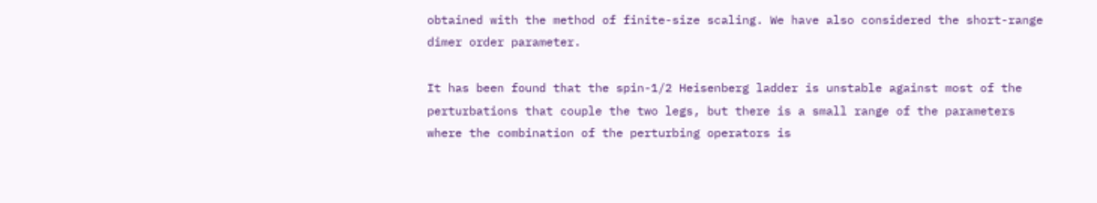obtained with the method of finite-size scaling. We have also considered the short-range dimer order parameter.

It has been found that the spin-1/2 Heisenberg ladder is unstable against most of the perturbations that couple the two legs, but there is a small range of the parameters where the combination of the perturbing operators is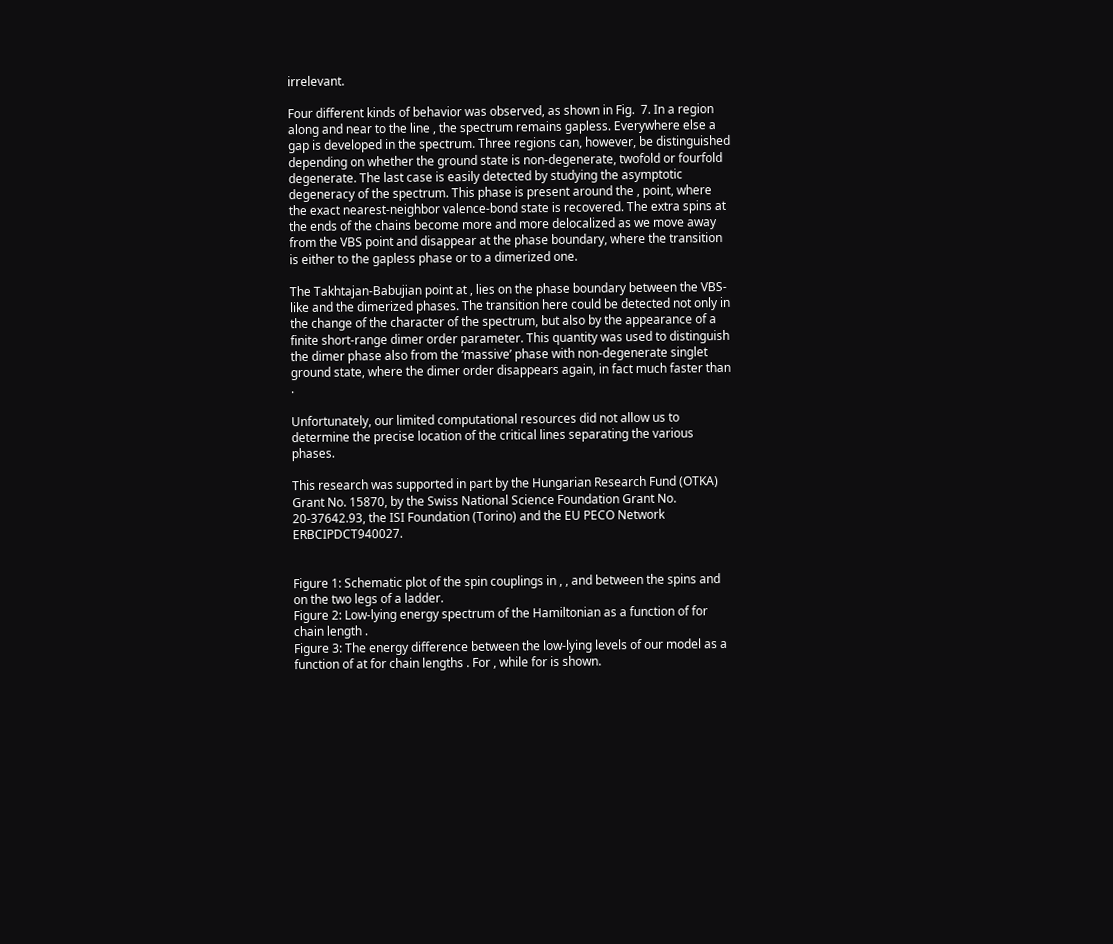irrelevant.

Four different kinds of behavior was observed, as shown in Fig.  7. In a region along and near to the line , the spectrum remains gapless. Everywhere else a gap is developed in the spectrum. Three regions can, however, be distinguished depending on whether the ground state is non-degenerate, twofold or fourfold degenerate. The last case is easily detected by studying the asymptotic degeneracy of the spectrum. This phase is present around the , point, where the exact nearest-neighbor valence-bond state is recovered. The extra spins at the ends of the chains become more and more delocalized as we move away from the VBS point and disappear at the phase boundary, where the transition is either to the gapless phase or to a dimerized one.

The Takhtajan-Babujian point at , lies on the phase boundary between the VBS-like and the dimerized phases. The transition here could be detected not only in the change of the character of the spectrum, but also by the appearance of a finite short-range dimer order parameter. This quantity was used to distinguish the dimer phase also from the ‘massive’ phase with non-degenerate singlet ground state, where the dimer order disappears again, in fact much faster than .

Unfortunately, our limited computational resources did not allow us to determine the precise location of the critical lines separating the various phases.

This research was supported in part by the Hungarian Research Fund (OTKA) Grant No. 15870, by the Swiss National Science Foundation Grant No. 20-37642.93, the ISI Foundation (Torino) and the EU PECO Network ERBCIPDCT940027.


Figure 1: Schematic plot of the spin couplings in , , and between the spins and on the two legs of a ladder.
Figure 2: Low-lying energy spectrum of the Hamiltonian as a function of for chain length .
Figure 3: The energy difference between the low-lying levels of our model as a function of at for chain lengths . For , while for is shown.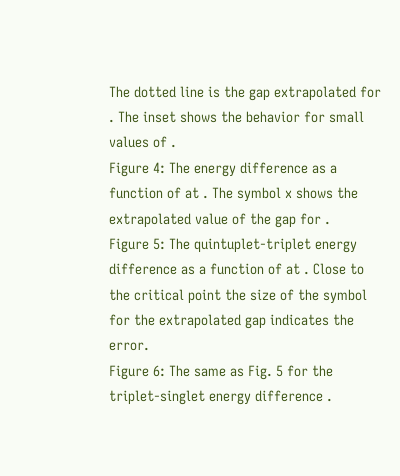The dotted line is the gap extrapolated for . The inset shows the behavior for small values of .
Figure 4: The energy difference as a function of at . The symbol x shows the extrapolated value of the gap for .
Figure 5: The quintuplet-triplet energy difference as a function of at . Close to the critical point the size of the symbol for the extrapolated gap indicates the error.
Figure 6: The same as Fig. 5 for the triplet-singlet energy difference .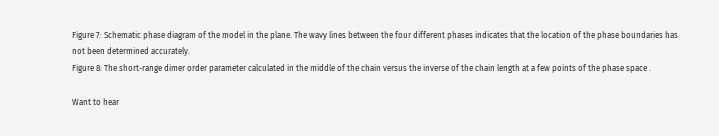Figure 7: Schematic phase diagram of the model in the plane. The wavy lines between the four different phases indicates that the location of the phase boundaries has not been determined accurately.
Figure 8: The short-range dimer order parameter calculated in the middle of the chain versus the inverse of the chain length at a few points of the phase space .

Want to hear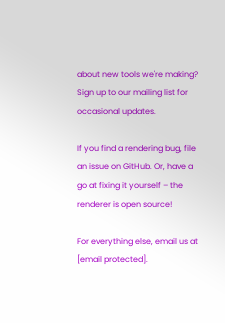about new tools we're making? Sign up to our mailing list for occasional updates.

If you find a rendering bug, file an issue on GitHub. Or, have a go at fixing it yourself – the renderer is open source!

For everything else, email us at [email protected].